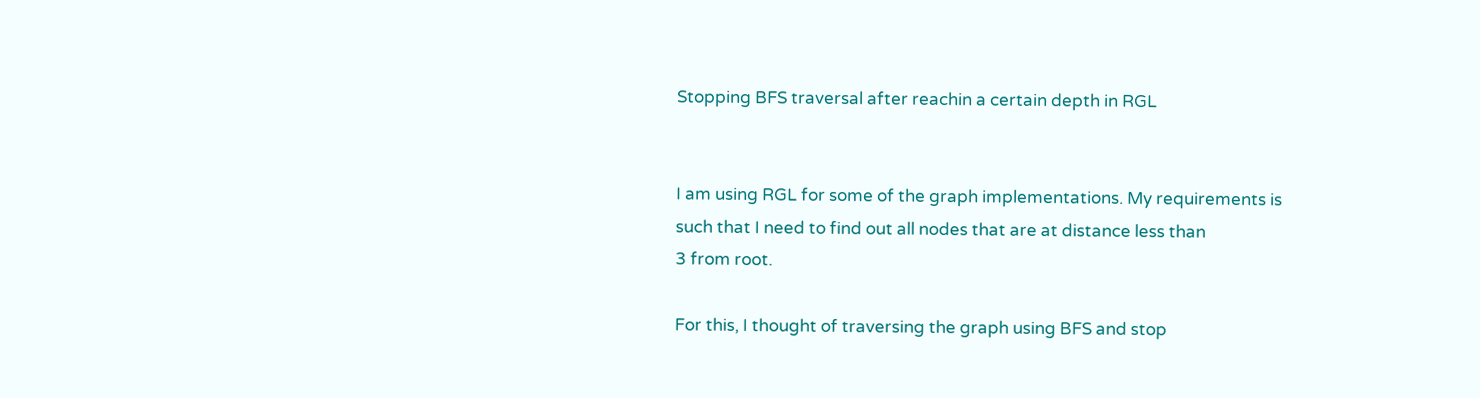Stopping BFS traversal after reachin a certain depth in RGL


I am using RGL for some of the graph implementations. My requirements is
such that I need to find out all nodes that are at distance less than
3 from root.

For this, I thought of traversing the graph using BFS and stop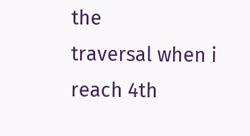the
traversal when i reach 4th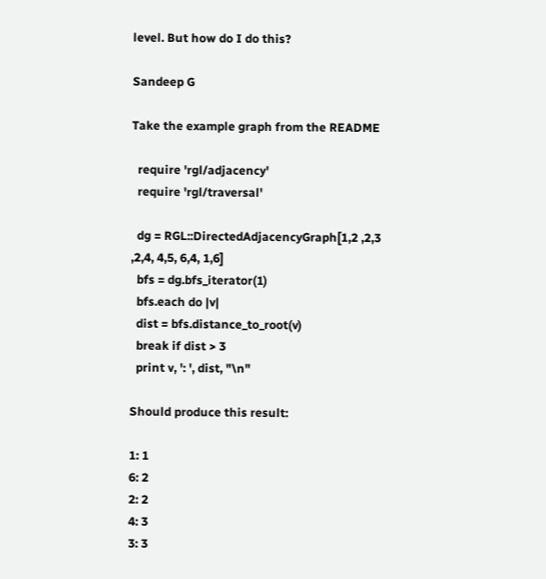level. But how do I do this?

Sandeep G

Take the example graph from the README

  require 'rgl/adjacency'
  require 'rgl/traversal'

  dg = RGL::DirectedAdjacencyGraph[1,2 ,2,3 ,2,4, 4,5, 6,4, 1,6]
  bfs = dg.bfs_iterator(1)
  bfs.each do |v|
  dist = bfs.distance_to_root(v)
  break if dist > 3
  print v, ': ', dist, "\n"

Should produce this result:

1: 1
6: 2
2: 2
4: 3
3: 3